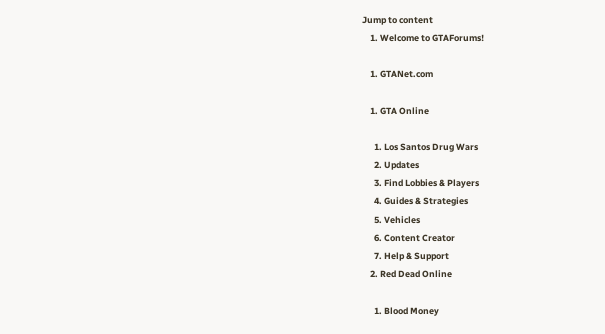Jump to content
    1. Welcome to GTAForums!

    1. GTANet.com

    1. GTA Online

      1. Los Santos Drug Wars
      2. Updates
      3. Find Lobbies & Players
      4. Guides & Strategies
      5. Vehicles
      6. Content Creator
      7. Help & Support
    2. Red Dead Online

      1. Blood Money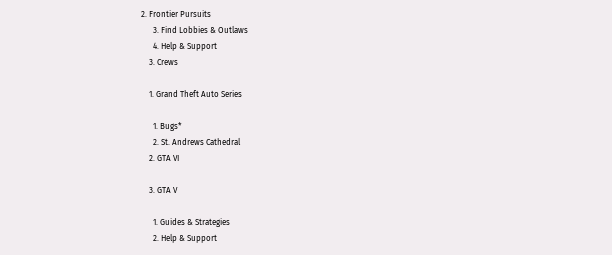2. Frontier Pursuits
      3. Find Lobbies & Outlaws
      4. Help & Support
    3. Crews

    1. Grand Theft Auto Series

      1. Bugs*
      2. St. Andrews Cathedral
    2. GTA VI

    3. GTA V

      1. Guides & Strategies
      2. Help & Support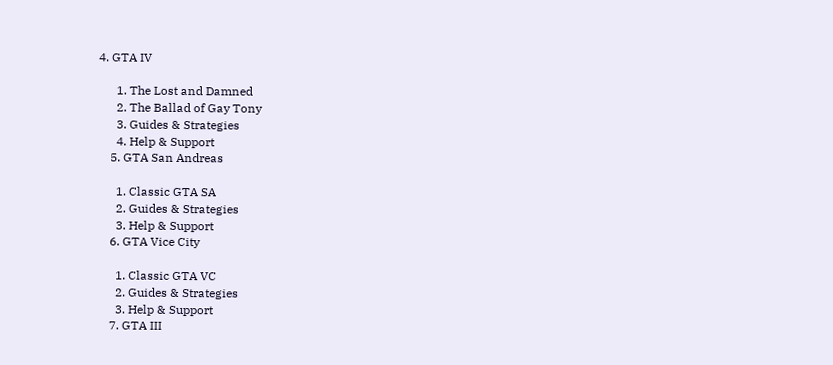4. GTA IV

      1. The Lost and Damned
      2. The Ballad of Gay Tony
      3. Guides & Strategies
      4. Help & Support
    5. GTA San Andreas

      1. Classic GTA SA
      2. Guides & Strategies
      3. Help & Support
    6. GTA Vice City

      1. Classic GTA VC
      2. Guides & Strategies
      3. Help & Support
    7. GTA III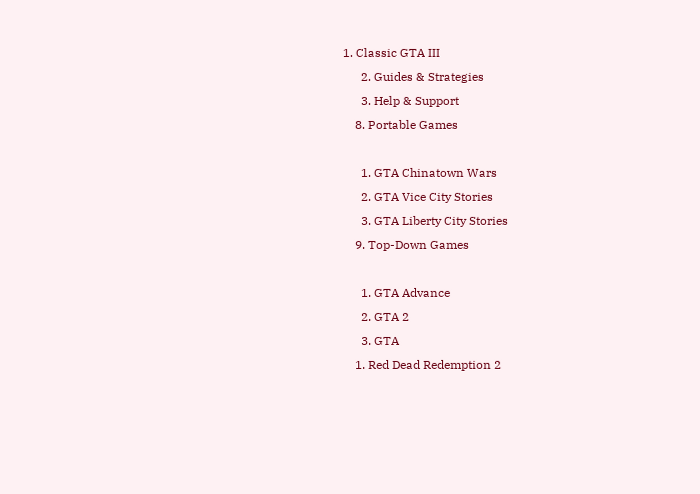1. Classic GTA III
      2. Guides & Strategies
      3. Help & Support
    8. Portable Games

      1. GTA Chinatown Wars
      2. GTA Vice City Stories
      3. GTA Liberty City Stories
    9. Top-Down Games

      1. GTA Advance
      2. GTA 2
      3. GTA
    1. Red Dead Redemption 2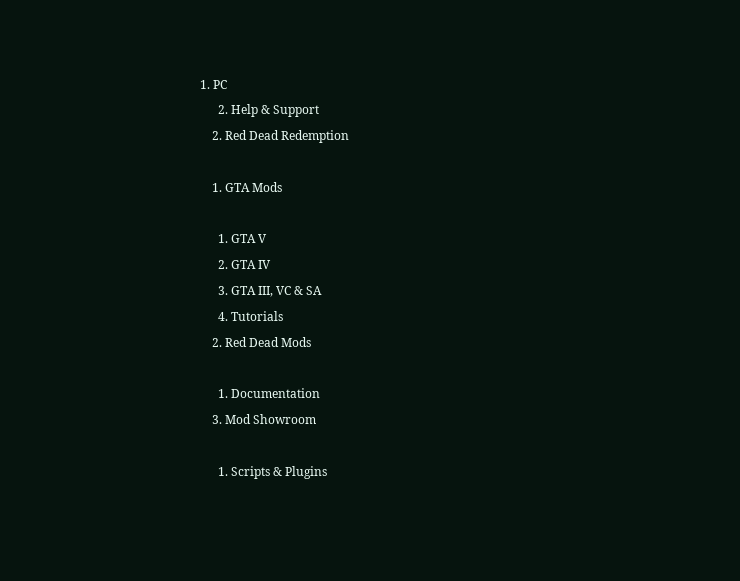1. PC
      2. Help & Support
    2. Red Dead Redemption

    1. GTA Mods

      1. GTA V
      2. GTA IV
      3. GTA III, VC & SA
      4. Tutorials
    2. Red Dead Mods

      1. Documentation
    3. Mod Showroom

      1. Scripts & Plugins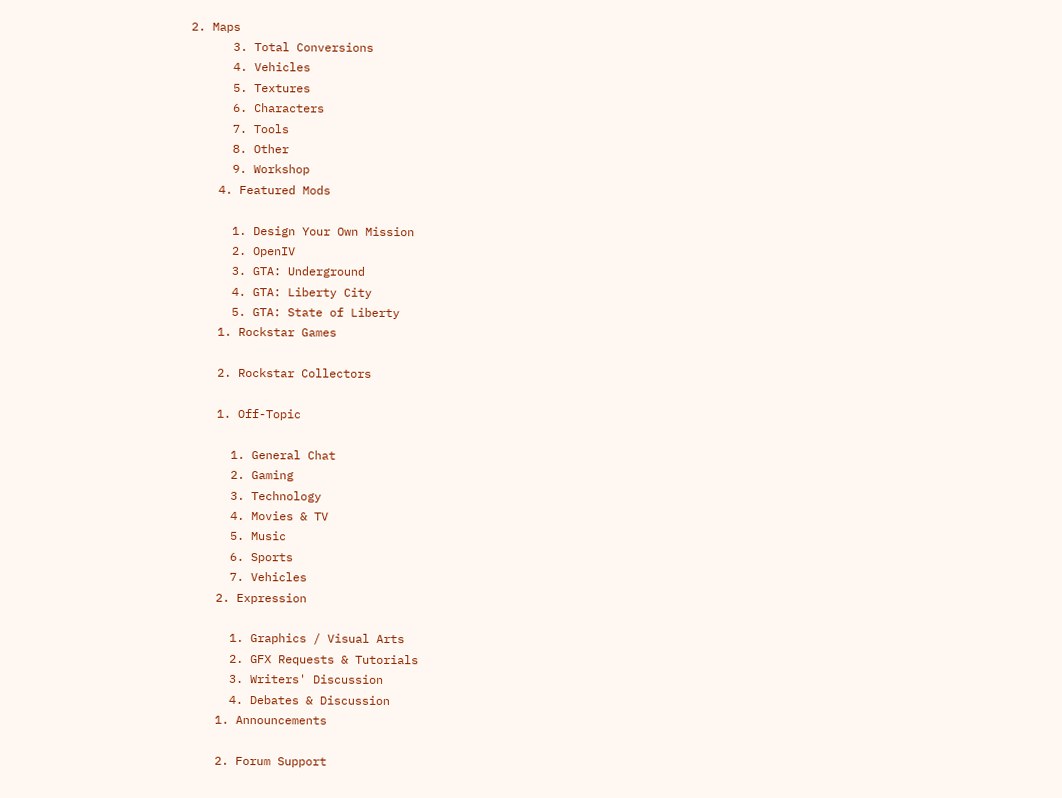2. Maps
      3. Total Conversions
      4. Vehicles
      5. Textures
      6. Characters
      7. Tools
      8. Other
      9. Workshop
    4. Featured Mods

      1. Design Your Own Mission
      2. OpenIV
      3. GTA: Underground
      4. GTA: Liberty City
      5. GTA: State of Liberty
    1. Rockstar Games

    2. Rockstar Collectors

    1. Off-Topic

      1. General Chat
      2. Gaming
      3. Technology
      4. Movies & TV
      5. Music
      6. Sports
      7. Vehicles
    2. Expression

      1. Graphics / Visual Arts
      2. GFX Requests & Tutorials
      3. Writers' Discussion
      4. Debates & Discussion
    1. Announcements

    2. Forum Support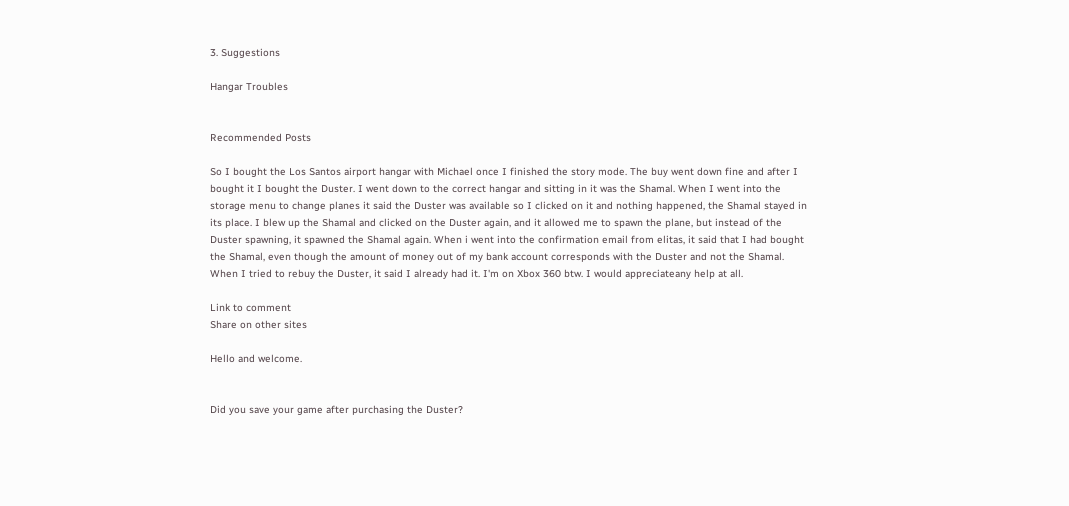3. Suggestions

Hangar Troubles


Recommended Posts

So I bought the Los Santos airport hangar with Michael once I finished the story mode. The buy went down fine and after I bought it I bought the Duster. I went down to the correct hangar and sitting in it was the Shamal. When I went into the storage menu to change planes it said the Duster was available so I clicked on it and nothing happened, the Shamal stayed in its place. I blew up the Shamal and clicked on the Duster again, and it allowed me to spawn the plane, but instead of the Duster spawning, it spawned the Shamal again. When i went into the confirmation email from elitas, it said that I had bought the Shamal, even though the amount of money out of my bank account corresponds with the Duster and not the Shamal. When I tried to rebuy the Duster, it said I already had it. I'm on Xbox 360 btw. I would appreciateany help at all.

Link to comment
Share on other sites

Hello and welcome.


Did you save your game after purchasing the Duster?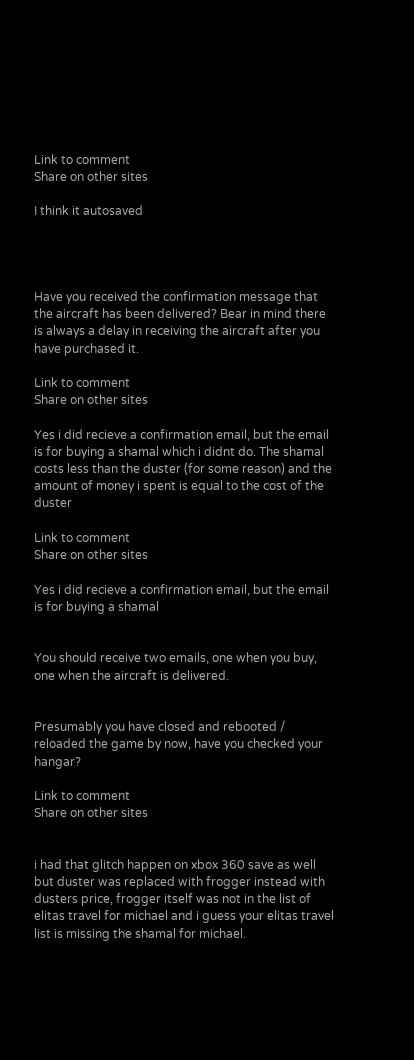Link to comment
Share on other sites

I think it autosaved




Have you received the confirmation message that the aircraft has been delivered? Bear in mind there is always a delay in receiving the aircraft after you have purchased it.

Link to comment
Share on other sites

Yes i did recieve a confirmation email, but the email is for buying a shamal which i didnt do. The shamal costs less than the duster (for some reason) and the amount of money i spent is equal to the cost of the duster

Link to comment
Share on other sites

Yes i did recieve a confirmation email, but the email is for buying a shamal


You should receive two emails, one when you buy, one when the aircraft is delivered.


Presumably you have closed and rebooted / reloaded the game by now, have you checked your hangar?

Link to comment
Share on other sites


i had that glitch happen on xbox 360 save as well but duster was replaced with frogger instead with dusters price, frogger itself was not in the list of elitas travel for michael and i guess your elitas travel list is missing the shamal for michael.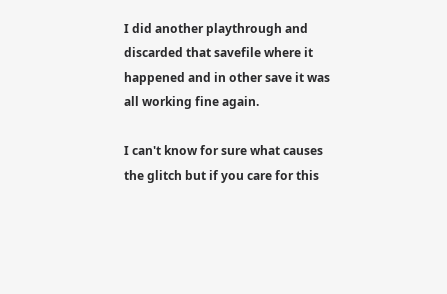I did another playthrough and discarded that savefile where it happened and in other save it was all working fine again.

I can't know for sure what causes the glitch but if you care for this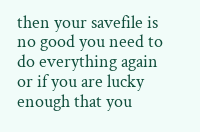then your savefile is no good you need to do everything again or if you are lucky enough that you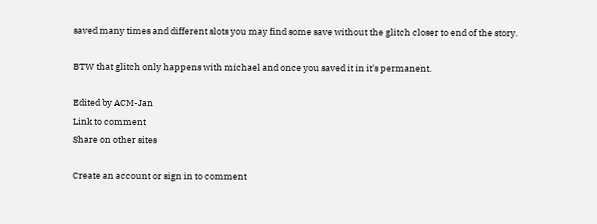saved many times and different slots you may find some save without the glitch closer to end of the story.

BTW that glitch only happens with michael and once you saved it in it's permanent.

Edited by ACM-Jan
Link to comment
Share on other sites

Create an account or sign in to comment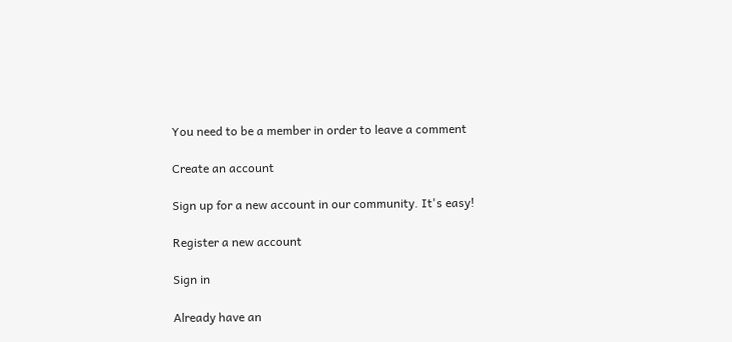You need to be a member in order to leave a comment

Create an account

Sign up for a new account in our community. It's easy!

Register a new account

Sign in

Already have an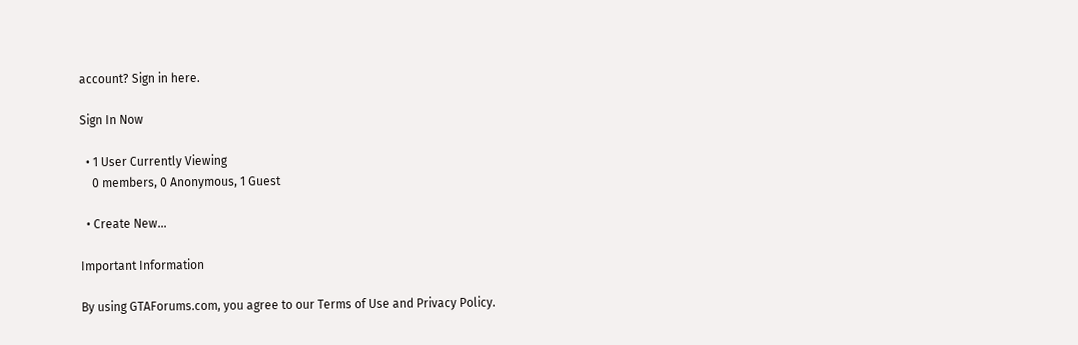account? Sign in here.

Sign In Now

  • 1 User Currently Viewing
    0 members, 0 Anonymous, 1 Guest

  • Create New...

Important Information

By using GTAForums.com, you agree to our Terms of Use and Privacy Policy.